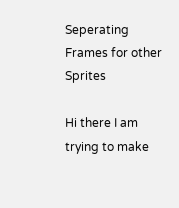Seperating Frames for other Sprites

Hi there I am trying to make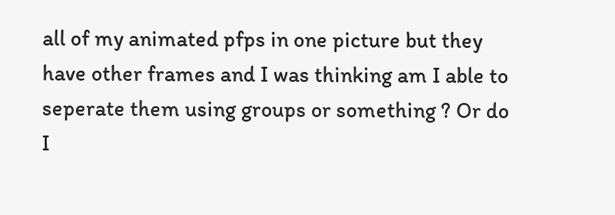all of my animated pfps in one picture but they have other frames and I was thinking am I able to seperate them using groups or something ? Or do I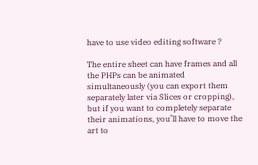have to use video editing software ?

The entire sheet can have frames and all the PHPs can be animated simultaneously (you can export them separately later via Slices or cropping), but if you want to completely separate their animations, you’ll have to move the art to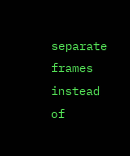separate frames instead of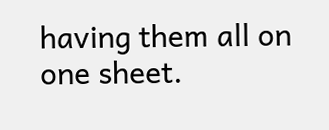having them all on one sheet.